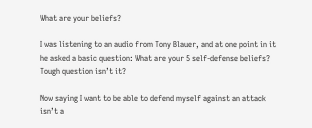What are your beliefs?

I was listening to an audio from Tony Blauer, and at one point in it he asked a basic question: What are your 5 self-defense beliefs? Tough question isn’t it?

Now saying I want to be able to defend myself against an attack isn’t a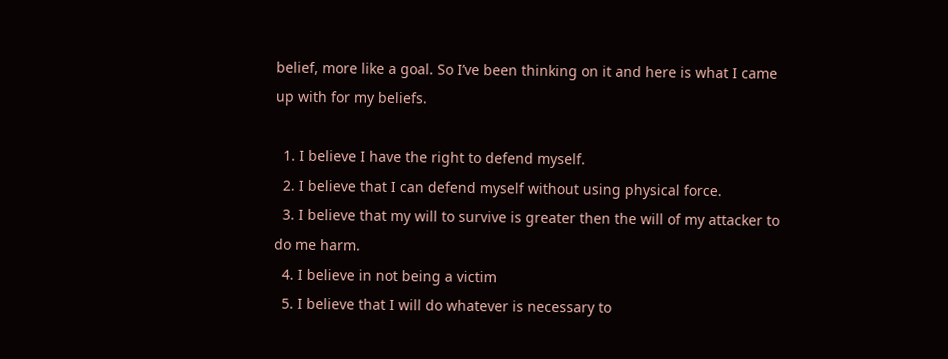belief, more like a goal. So I’ve been thinking on it and here is what I came up with for my beliefs.

  1. I believe I have the right to defend myself.
  2. I believe that I can defend myself without using physical force.
  3. I believe that my will to survive is greater then the will of my attacker to do me harm.
  4. I believe in not being a victim
  5. I believe that I will do whatever is necessary to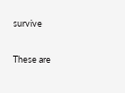survive

These are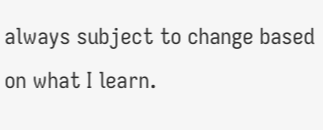always subject to change based on what I learn.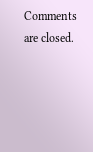Comments are closed.